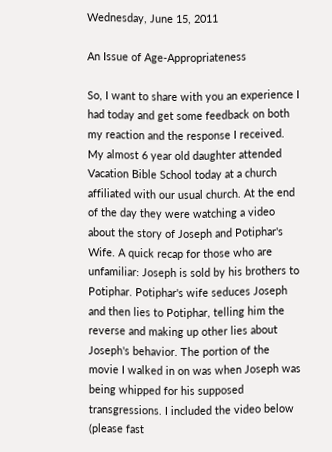Wednesday, June 15, 2011

An Issue of Age-Appropriateness

So, I want to share with you an experience I had today and get some feedback on both my reaction and the response I received. My almost 6 year old daughter attended Vacation Bible School today at a church affiliated with our usual church. At the end of the day they were watching a video about the story of Joseph and Potiphar's Wife. A quick recap for those who are unfamiliar: Joseph is sold by his brothers to Potiphar. Potiphar's wife seduces Joseph and then lies to Potiphar, telling him the reverse and making up other lies about Joseph's behavior. The portion of the movie I walked in on was when Joseph was being whipped for his supposed transgressions. I included the video below (please fast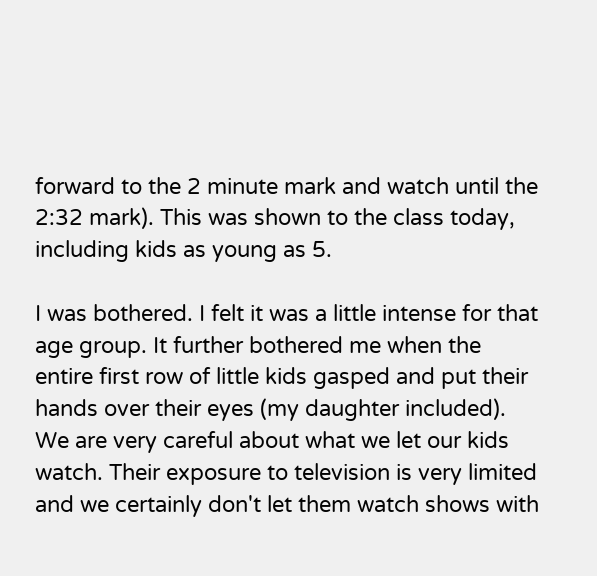forward to the 2 minute mark and watch until the 2:32 mark). This was shown to the class today, including kids as young as 5.

I was bothered. I felt it was a little intense for that age group. It further bothered me when the entire first row of little kids gasped and put their hands over their eyes (my daughter included). We are very careful about what we let our kids watch. Their exposure to television is very limited and we certainly don't let them watch shows with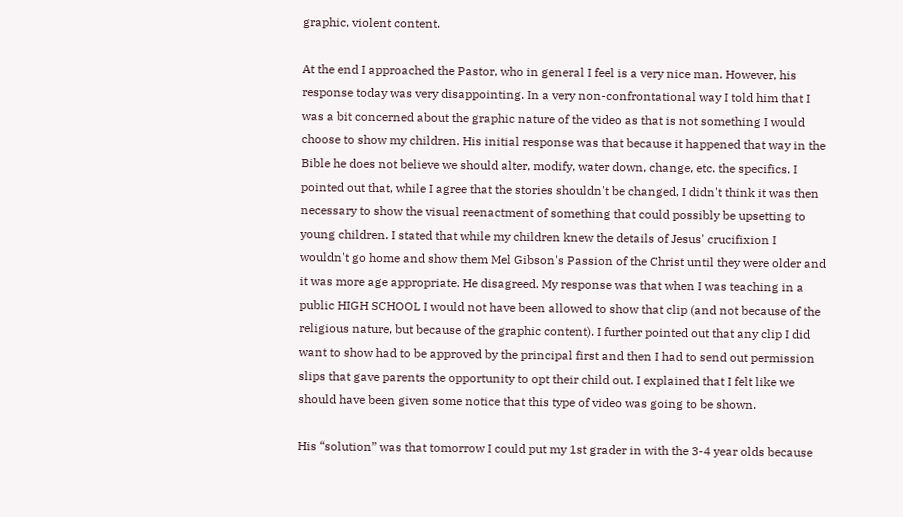graphic, violent content.

At the end I approached the Pastor, who in general I feel is a very nice man. However, his response today was very disappointing. In a very non-confrontational way I told him that I was a bit concerned about the graphic nature of the video as that is not something I would choose to show my children. His initial response was that because it happened that way in the Bible he does not believe we should alter, modify, water down, change, etc. the specifics. I pointed out that, while I agree that the stories shouldn't be changed, I didn't think it was then necessary to show the visual reenactment of something that could possibly be upsetting to young children. I stated that while my children knew the details of Jesus' crucifixion I wouldn't go home and show them Mel Gibson's Passion of the Christ until they were older and it was more age appropriate. He disagreed. My response was that when I was teaching in a public HIGH SCHOOL I would not have been allowed to show that clip (and not because of the religious nature, but because of the graphic content). I further pointed out that any clip I did want to show had to be approved by the principal first and then I had to send out permission slips that gave parents the opportunity to opt their child out. I explained that I felt like we should have been given some notice that this type of video was going to be shown.

His “solution” was that tomorrow I could put my 1st grader in with the 3-4 year olds because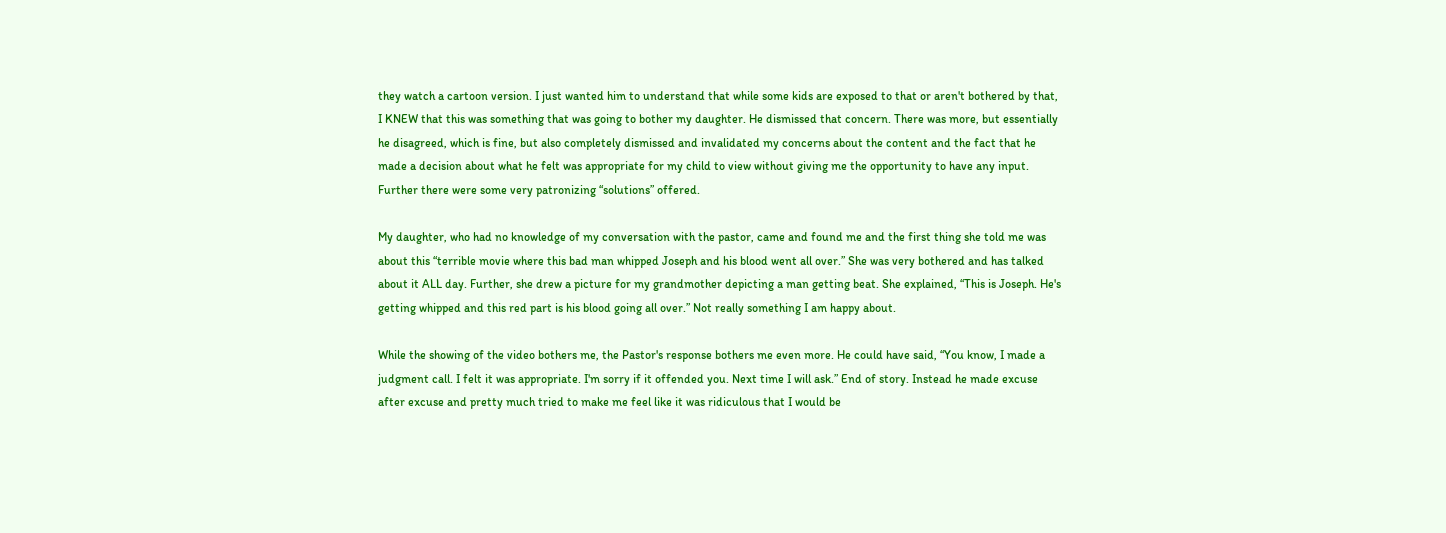they watch a cartoon version. I just wanted him to understand that while some kids are exposed to that or aren't bothered by that, I KNEW that this was something that was going to bother my daughter. He dismissed that concern. There was more, but essentially he disagreed, which is fine, but also completely dismissed and invalidated my concerns about the content and the fact that he made a decision about what he felt was appropriate for my child to view without giving me the opportunity to have any input. Further there were some very patronizing “solutions” offered.

My daughter, who had no knowledge of my conversation with the pastor, came and found me and the first thing she told me was about this “terrible movie where this bad man whipped Joseph and his blood went all over.” She was very bothered and has talked about it ALL day. Further, she drew a picture for my grandmother depicting a man getting beat. She explained, “This is Joseph. He's getting whipped and this red part is his blood going all over.” Not really something I am happy about.

While the showing of the video bothers me, the Pastor's response bothers me even more. He could have said, “You know, I made a judgment call. I felt it was appropriate. I'm sorry if it offended you. Next time I will ask.” End of story. Instead he made excuse after excuse and pretty much tried to make me feel like it was ridiculous that I would be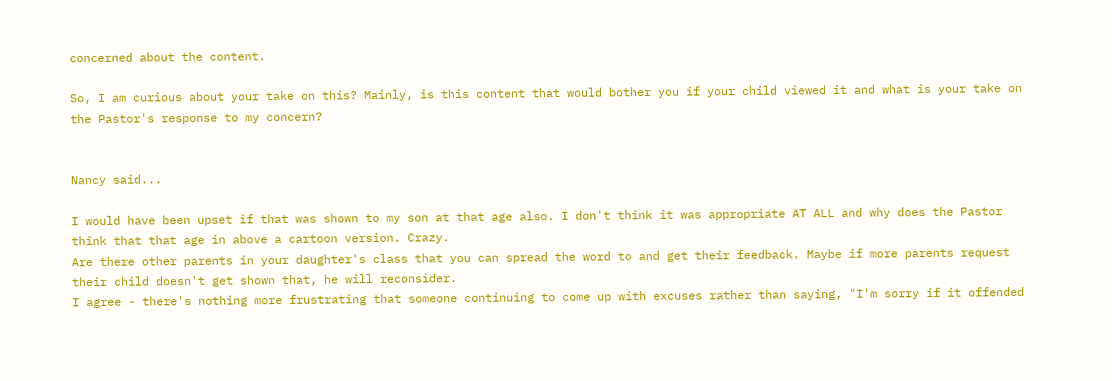concerned about the content.

So, I am curious about your take on this? Mainly, is this content that would bother you if your child viewed it and what is your take on the Pastor's response to my concern?


Nancy said...

I would have been upset if that was shown to my son at that age also. I don't think it was appropriate AT ALL and why does the Pastor think that that age in above a cartoon version. Crazy.
Are there other parents in your daughter's class that you can spread the word to and get their feedback. Maybe if more parents request their child doesn't get shown that, he will reconsider.
I agree - there's nothing more frustrating that someone continuing to come up with excuses rather than saying, "I'm sorry if it offended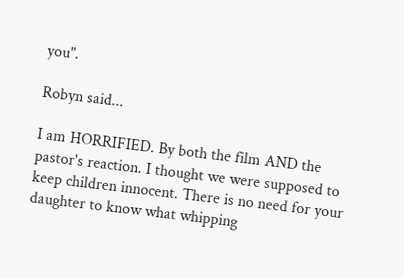you".

Robyn said...

I am HORRIFIED. By both the film AND the pastor's reaction. I thought we were supposed to keep children innocent. There is no need for your daughter to know what whipping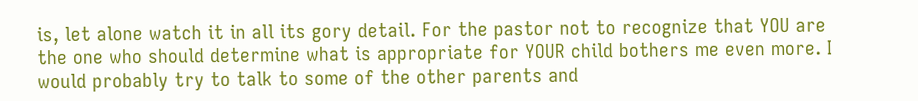is, let alone watch it in all its gory detail. For the pastor not to recognize that YOU are the one who should determine what is appropriate for YOUR child bothers me even more. I would probably try to talk to some of the other parents and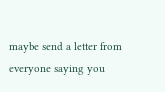maybe send a letter from everyone saying you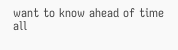want to know ahead of time all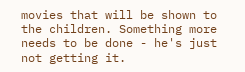movies that will be shown to the children. Something more needs to be done - he's just not getting it.